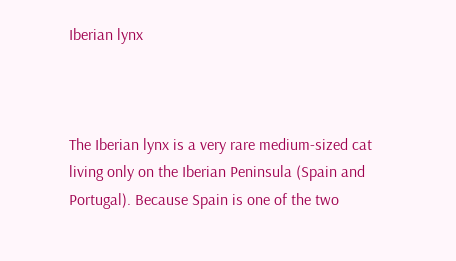Iberian lynx



The Iberian lynx is a very rare medium-sized cat living only on the Iberian Peninsula (Spain and Portugal). Because Spain is one of the two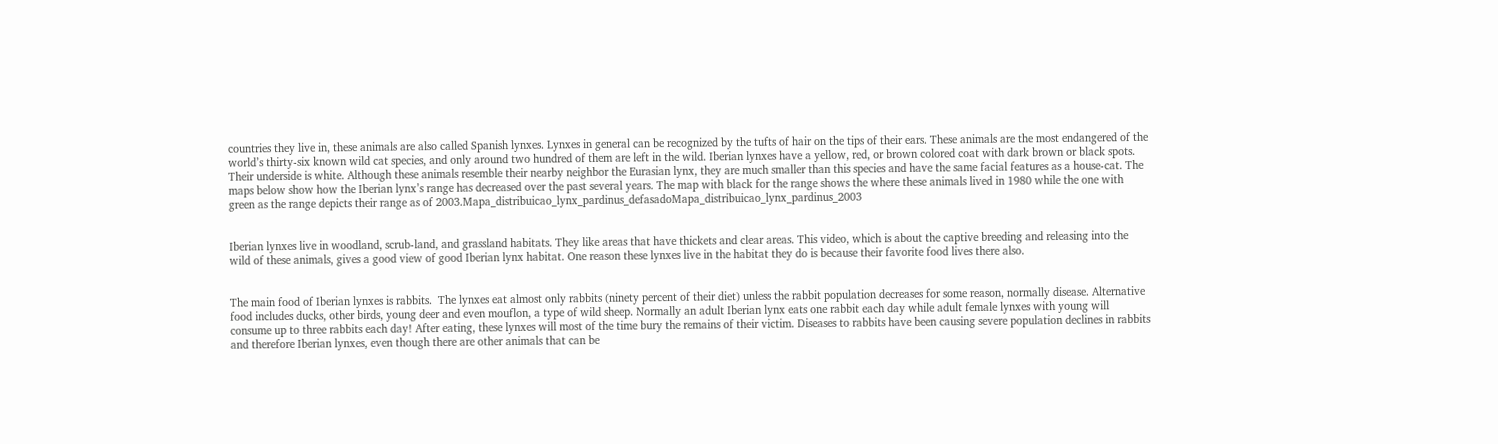countries they live in, these animals are also called Spanish lynxes. Lynxes in general can be recognized by the tufts of hair on the tips of their ears. These animals are the most endangered of the world’s thirty-six known wild cat species, and only around two hundred of them are left in the wild. Iberian lynxes have a yellow, red, or brown colored coat with dark brown or black spots. Their underside is white. Although these animals resemble their nearby neighbor the Eurasian lynx, they are much smaller than this species and have the same facial features as a house-cat. The maps below show how the Iberian lynx’s range has decreased over the past several years. The map with black for the range shows the where these animals lived in 1980 while the one with green as the range depicts their range as of 2003.Mapa_distribuicao_lynx_pardinus_defasadoMapa_distribuicao_lynx_pardinus_2003


Iberian lynxes live in woodland, scrub-land, and grassland habitats. They like areas that have thickets and clear areas. This video, which is about the captive breeding and releasing into the wild of these animals, gives a good view of good Iberian lynx habitat. One reason these lynxes live in the habitat they do is because their favorite food lives there also.


The main food of Iberian lynxes is rabbits.  The lynxes eat almost only rabbits (ninety percent of their diet) unless the rabbit population decreases for some reason, normally disease. Alternative food includes ducks, other birds, young deer and even mouflon, a type of wild sheep. Normally an adult Iberian lynx eats one rabbit each day while adult female lynxes with young will consume up to three rabbits each day! After eating, these lynxes will most of the time bury the remains of their victim. Diseases to rabbits have been causing severe population declines in rabbits and therefore Iberian lynxes, even though there are other animals that can be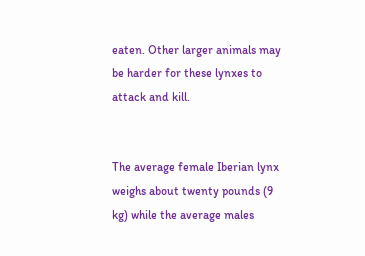eaten. Other larger animals may be harder for these lynxes to attack and kill.


The average female Iberian lynx weighs about twenty pounds (9 kg) while the average males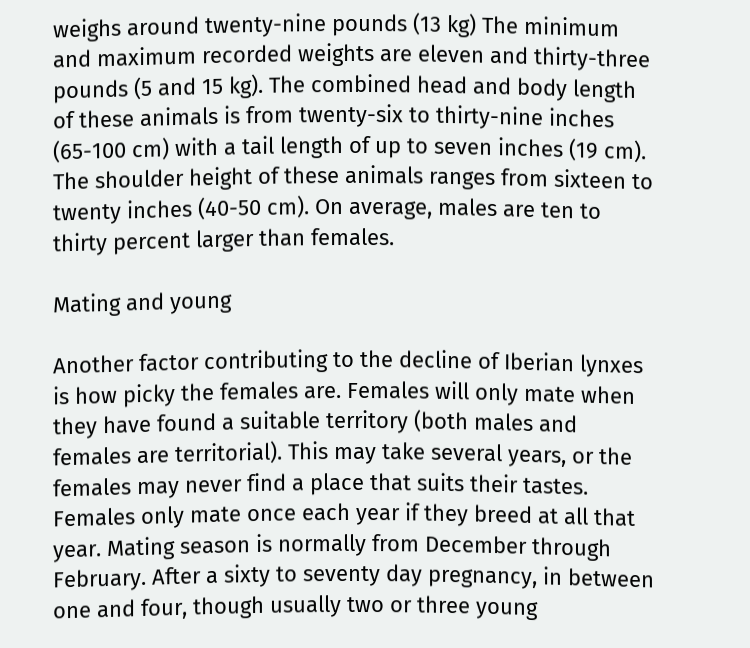weighs around twenty-nine pounds (13 kg) The minimum and maximum recorded weights are eleven and thirty-three pounds (5 and 15 kg). The combined head and body length of these animals is from twenty-six to thirty-nine inches (65-100 cm) with a tail length of up to seven inches (19 cm). The shoulder height of these animals ranges from sixteen to twenty inches (40-50 cm). On average, males are ten to thirty percent larger than females.

Mating and young

Another factor contributing to the decline of Iberian lynxes is how picky the females are. Females will only mate when they have found a suitable territory (both males and females are territorial). This may take several years, or the females may never find a place that suits their tastes. Females only mate once each year if they breed at all that year. Mating season is normally from December through February. After a sixty to seventy day pregnancy, in between one and four, though usually two or three young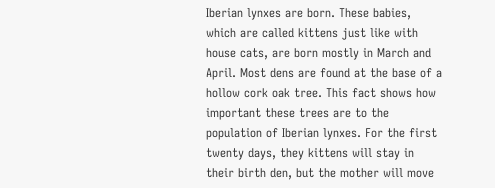Iberian lynxes are born. These babies, which are called kittens just like with house cats, are born mostly in March and April. Most dens are found at the base of a hollow cork oak tree. This fact shows how important these trees are to the population of Iberian lynxes. For the first twenty days, they kittens will stay in their birth den, but the mother will move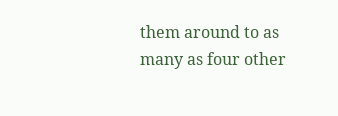them around to as many as four other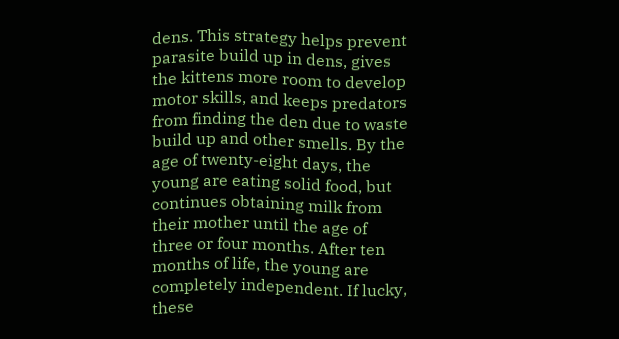dens. This strategy helps prevent parasite build up in dens, gives the kittens more room to develop motor skills, and keeps predators from finding the den due to waste build up and other smells. By the age of twenty-eight days, the young are eating solid food, but continues obtaining milk from their mother until the age of three or four months. After ten months of life, the young are completely independent. If lucky, these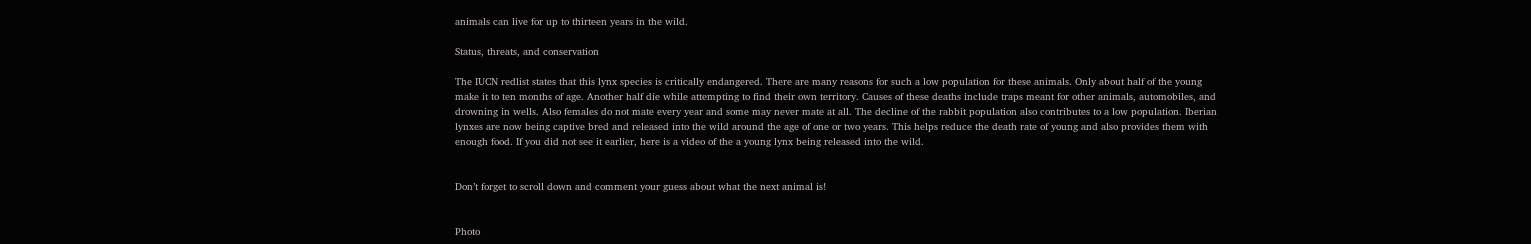animals can live for up to thirteen years in the wild.

Status, threats, and conservation

The IUCN redlist states that this lynx species is critically endangered. There are many reasons for such a low population for these animals. Only about half of the young make it to ten months of age. Another half die while attempting to find their own territory. Causes of these deaths include traps meant for other animals, automobiles, and drowning in wells. Also females do not mate every year and some may never mate at all. The decline of the rabbit population also contributes to a low population. Iberian lynxes are now being captive bred and released into the wild around the age of one or two years. This helps reduce the death rate of young and also provides them with enough food. If you did not see it earlier, here is a video of the a young lynx being released into the wild.


Don’t forget to scroll down and comment your guess about what the next animal is!


Photo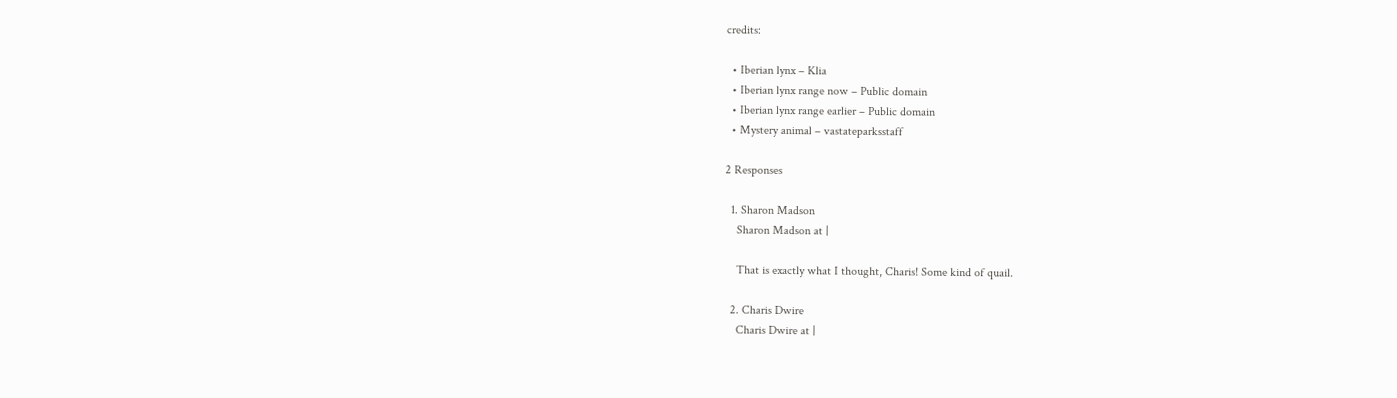credits:

  • Iberian lynx – Klia
  • Iberian lynx range now – Public domain
  • Iberian lynx range earlier – Public domain
  • Mystery animal – vastateparksstaff

2 Responses

  1. Sharon Madson
    Sharon Madson at |

    That is exactly what I thought, Charis! Some kind of quail.

  2. Charis Dwire
    Charis Dwire at |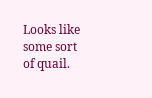Looks like some sort of quail.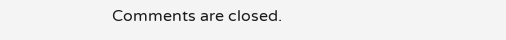Comments are closed.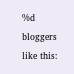%d bloggers like this: